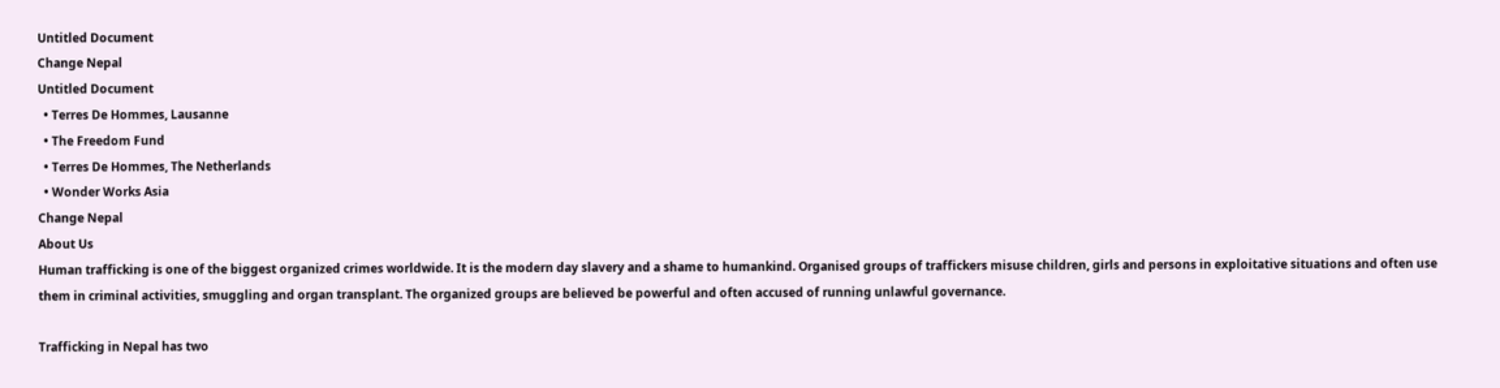Untitled Document
Change Nepal
Untitled Document
  • Terres De Hommes, Lausanne
  • The Freedom Fund
  • Terres De Hommes, The Netherlands
  • Wonder Works Asia
Change Nepal
About Us
Human trafficking is one of the biggest organized crimes worldwide. It is the modern day slavery and a shame to humankind. Organised groups of traffickers misuse children, girls and persons in exploitative situations and often use them in criminal activities, smuggling and organ transplant. The organized groups are believed be powerful and often accused of running unlawful governance.

Trafficking in Nepal has two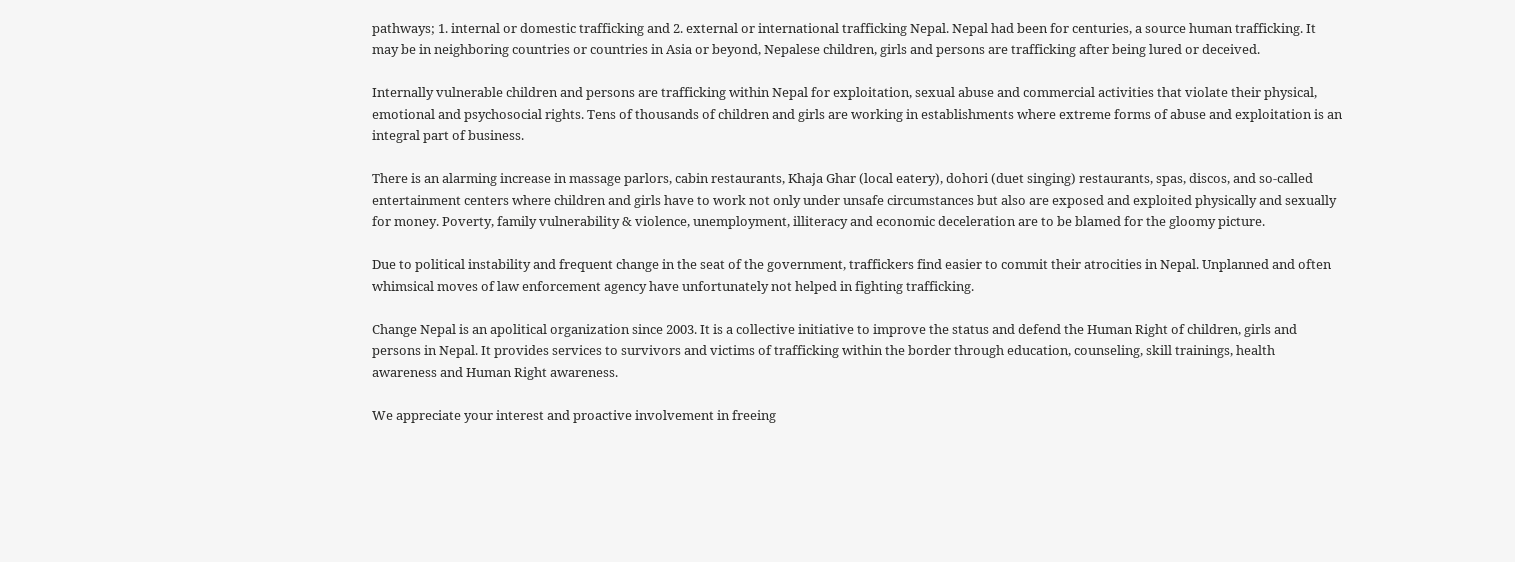pathways; 1. internal or domestic trafficking and 2. external or international trafficking Nepal. Nepal had been for centuries, a source human trafficking. It may be in neighboring countries or countries in Asia or beyond, Nepalese children, girls and persons are trafficking after being lured or deceived.

Internally vulnerable children and persons are trafficking within Nepal for exploitation, sexual abuse and commercial activities that violate their physical, emotional and psychosocial rights. Tens of thousands of children and girls are working in establishments where extreme forms of abuse and exploitation is an integral part of business.

There is an alarming increase in massage parlors, cabin restaurants, Khaja Ghar (local eatery), dohori (duet singing) restaurants, spas, discos, and so-called entertainment centers where children and girls have to work not only under unsafe circumstances but also are exposed and exploited physically and sexually for money. Poverty, family vulnerability & violence, unemployment, illiteracy and economic deceleration are to be blamed for the gloomy picture.

Due to political instability and frequent change in the seat of the government, traffickers find easier to commit their atrocities in Nepal. Unplanned and often whimsical moves of law enforcement agency have unfortunately not helped in fighting trafficking.

Change Nepal is an apolitical organization since 2003. It is a collective initiative to improve the status and defend the Human Right of children, girls and persons in Nepal. It provides services to survivors and victims of trafficking within the border through education, counseling, skill trainings, health awareness and Human Right awareness.

We appreciate your interest and proactive involvement in freeing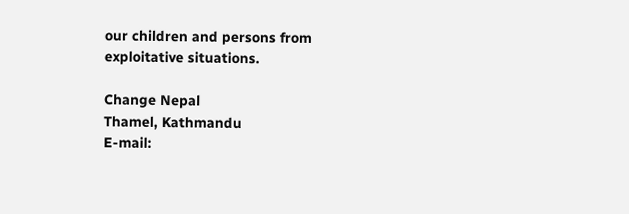our children and persons from exploitative situations.

Change Nepal
Thamel, Kathmandu
E-mail: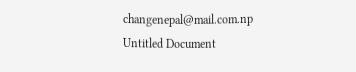changenepal@mail.com.np
Untitled Document